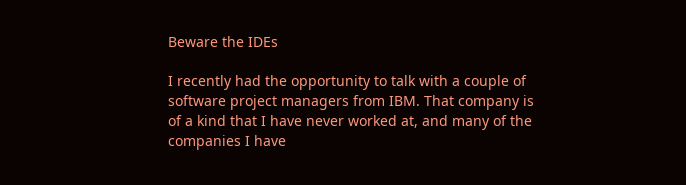Beware the IDEs

I recently had the opportunity to talk with a couple of software project managers from IBM. That company is of a kind that I have never worked at, and many of the companies I have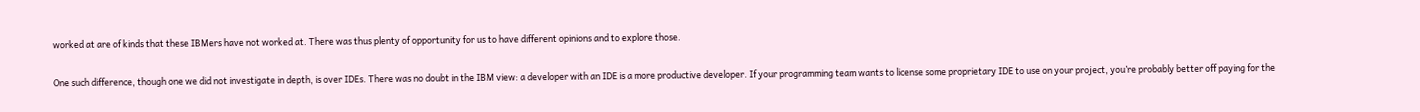worked at are of kinds that these IBMers have not worked at. There was thus plenty of opportunity for us to have different opinions and to explore those.

One such difference, though one we did not investigate in depth, is over IDEs. There was no doubt in the IBM view: a developer with an IDE is a more productive developer. If your programming team wants to license some proprietary IDE to use on your project, you’re probably better off paying for the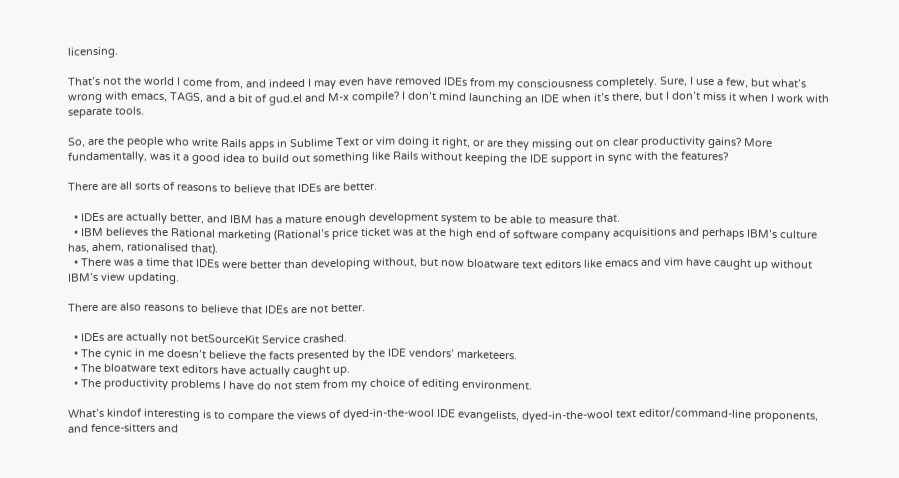licensing.

That’s not the world I come from, and indeed I may even have removed IDEs from my consciousness completely. Sure, I use a few, but what’s wrong with emacs, TAGS, and a bit of gud.el and M-x compile? I don’t mind launching an IDE when it’s there, but I don’t miss it when I work with separate tools.

So, are the people who write Rails apps in Sublime Text or vim doing it right, or are they missing out on clear productivity gains? More fundamentally, was it a good idea to build out something like Rails without keeping the IDE support in sync with the features?

There are all sorts of reasons to believe that IDEs are better.

  • IDEs are actually better, and IBM has a mature enough development system to be able to measure that.
  • IBM believes the Rational marketing (Rational’s price ticket was at the high end of software company acquisitions and perhaps IBM’s culture has, ahem, rationalised that).
  • There was a time that IDEs were better than developing without, but now bloatware text editors like emacs and vim have caught up without IBM’s view updating.

There are also reasons to believe that IDEs are not better.

  • IDEs are actually not betSourceKit Service crashed.
  • The cynic in me doesn’t believe the facts presented by the IDE vendors’ marketeers.
  • The bloatware text editors have actually caught up.
  • The productivity problems I have do not stem from my choice of editing environment.

What’s kindof interesting is to compare the views of dyed-in-the-wool IDE evangelists, dyed-in-the-wool text editor/command-line proponents, and fence-sitters and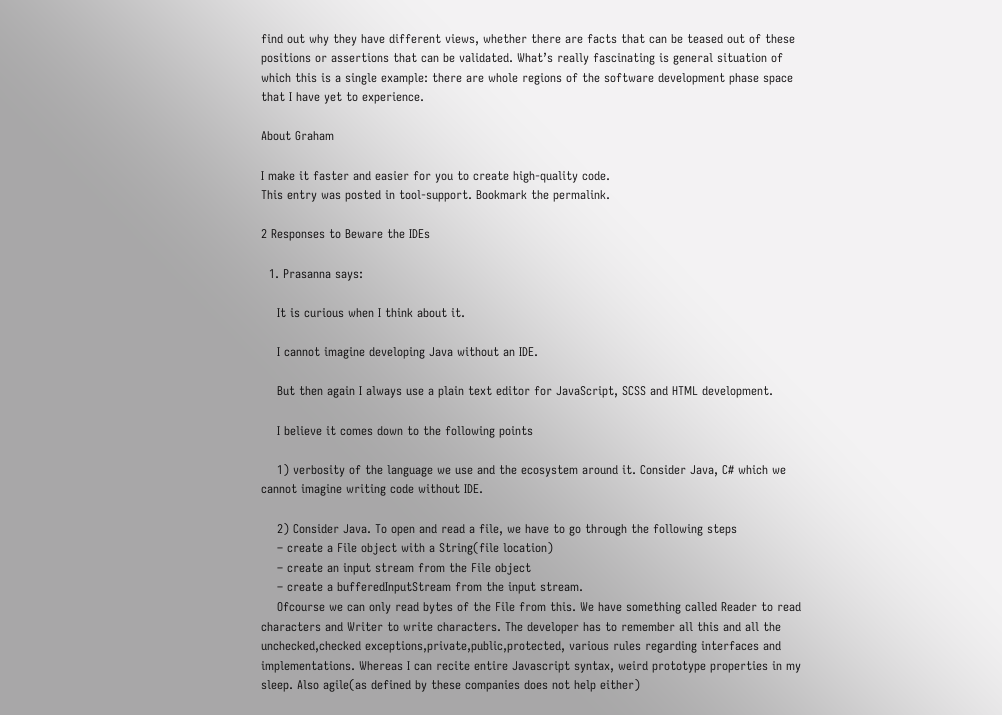find out why they have different views, whether there are facts that can be teased out of these positions or assertions that can be validated. What’s really fascinating is general situation of which this is a single example: there are whole regions of the software development phase space that I have yet to experience.

About Graham

I make it faster and easier for you to create high-quality code.
This entry was posted in tool-support. Bookmark the permalink.

2 Responses to Beware the IDEs

  1. Prasanna says:

    It is curious when I think about it.

    I cannot imagine developing Java without an IDE.

    But then again I always use a plain text editor for JavaScript, SCSS and HTML development.

    I believe it comes down to the following points

    1) verbosity of the language we use and the ecosystem around it. Consider Java, C# which we cannot imagine writing code without IDE.

    2) Consider Java. To open and read a file, we have to go through the following steps
    – create a File object with a String(file location)
    – create an input stream from the File object
    – create a bufferedInputStream from the input stream.
    Ofcourse we can only read bytes of the File from this. We have something called Reader to read characters and Writer to write characters. The developer has to remember all this and all the unchecked,checked exceptions,private,public,protected, various rules regarding interfaces and implementations. Whereas I can recite entire Javascript syntax, weird prototype properties in my sleep. Also agile(as defined by these companies does not help either)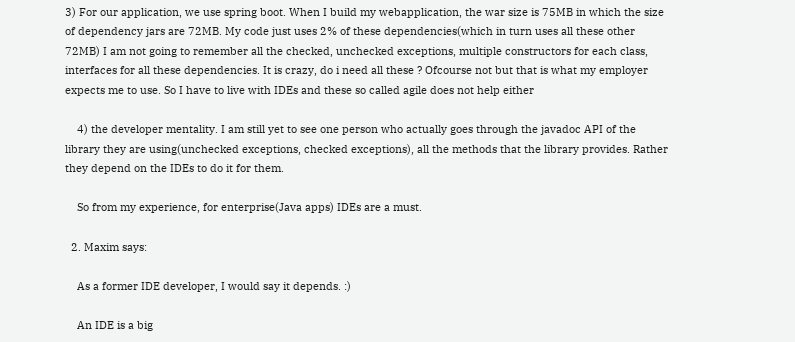3) For our application, we use spring boot. When I build my webapplication, the war size is 75MB in which the size of dependency jars are 72MB. My code just uses 2% of these dependencies(which in turn uses all these other 72MB) I am not going to remember all the checked, unchecked exceptions, multiple constructors for each class, interfaces for all these dependencies. It is crazy, do i need all these ? Ofcourse not but that is what my employer expects me to use. So I have to live with IDEs and these so called agile does not help either

    4) the developer mentality. I am still yet to see one person who actually goes through the javadoc API of the library they are using(unchecked exceptions, checked exceptions), all the methods that the library provides. Rather they depend on the IDEs to do it for them.

    So from my experience, for enterprise(Java apps) IDEs are a must.

  2. Maxim says:

    As a former IDE developer, I would say it depends. :)

    An IDE is a big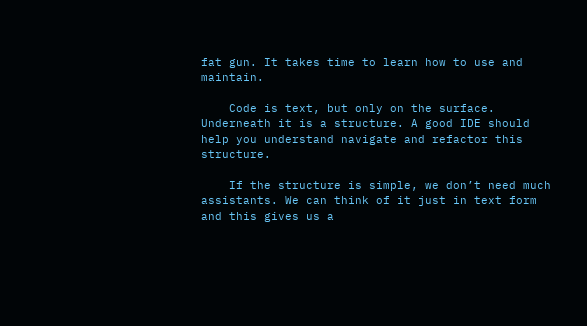fat gun. It takes time to learn how to use and maintain.

    Code is text, but only on the surface. Underneath it is a structure. A good IDE should help you understand navigate and refactor this structure.

    If the structure is simple, we don’t need much assistants. We can think of it just in text form and this gives us a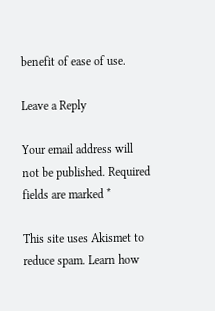benefit of ease of use.

Leave a Reply

Your email address will not be published. Required fields are marked *

This site uses Akismet to reduce spam. Learn how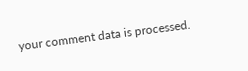your comment data is processed.